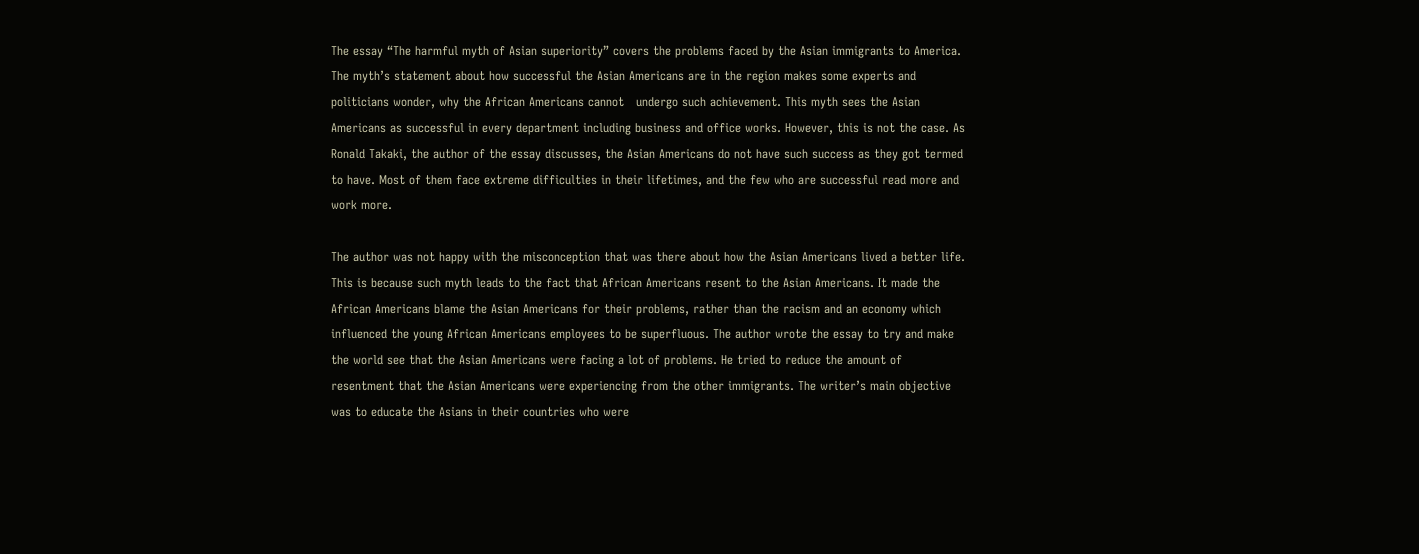The essay “The harmful myth of Asian superiority” covers the problems faced by the Asian immigrants to America. The myth’s statement about how successful the Asian Americans are in the region makes some experts and politicians wonder, why the African Americans cannot   undergo such achievement. This myth sees the Asian Americans as successful in every department including business and office works. However, this is not the case. As Ronald Takaki, the author of the essay discusses, the Asian Americans do not have such success as they got termed to have. Most of them face extreme difficulties in their lifetimes, and the few who are successful read more and work more.

The author was not happy with the misconception that was there about how the Asian Americans lived a better life. This is because such myth leads to the fact that African Americans resent to the Asian Americans. It made the African Americans blame the Asian Americans for their problems, rather than the racism and an economy which influenced the young African Americans employees to be superfluous. The author wrote the essay to try and make the world see that the Asian Americans were facing a lot of problems. He tried to reduce the amount of resentment that the Asian Americans were experiencing from the other immigrants. The writer’s main objective was to educate the Asians in their countries who were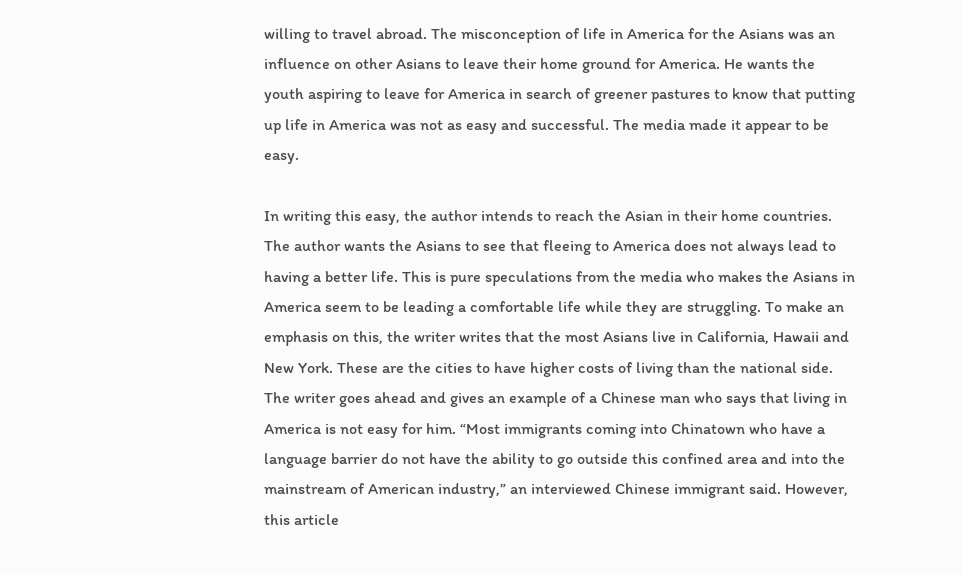willing to travel abroad. The misconception of life in America for the Asians was an influence on other Asians to leave their home ground for America. He wants the youth aspiring to leave for America in search of greener pastures to know that putting up life in America was not as easy and successful. The media made it appear to be easy.

In writing this easy, the author intends to reach the Asian in their home countries. The author wants the Asians to see that fleeing to America does not always lead to having a better life. This is pure speculations from the media who makes the Asians in America seem to be leading a comfortable life while they are struggling. To make an emphasis on this, the writer writes that the most Asians live in California, Hawaii and New York. These are the cities to have higher costs of living than the national side. The writer goes ahead and gives an example of a Chinese man who says that living in America is not easy for him. “Most immigrants coming into Chinatown who have a language barrier do not have the ability to go outside this confined area and into the mainstream of American industry,” an interviewed Chinese immigrant said. However, this article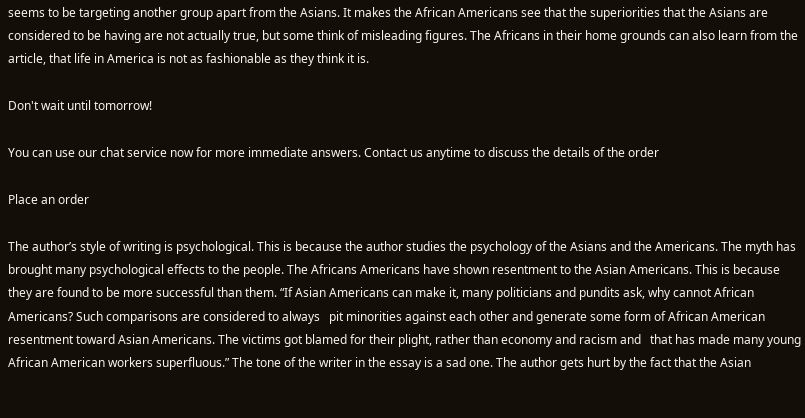seems to be targeting another group apart from the Asians. It makes the African Americans see that the superiorities that the Asians are considered to be having are not actually true, but some think of misleading figures. The Africans in their home grounds can also learn from the article, that life in America is not as fashionable as they think it is.

Don't wait until tomorrow!

You can use our chat service now for more immediate answers. Contact us anytime to discuss the details of the order

Place an order

The author’s style of writing is psychological. This is because the author studies the psychology of the Asians and the Americans. The myth has brought many psychological effects to the people. The Africans Americans have shown resentment to the Asian Americans. This is because they are found to be more successful than them. “If Asian Americans can make it, many politicians and pundits ask, why cannot African Americans? Such comparisons are considered to always   pit minorities against each other and generate some form of African American resentment toward Asian Americans. The victims got blamed for their plight, rather than economy and racism and   that has made many young African American workers superfluous.” The tone of the writer in the essay is a sad one. The author gets hurt by the fact that the Asian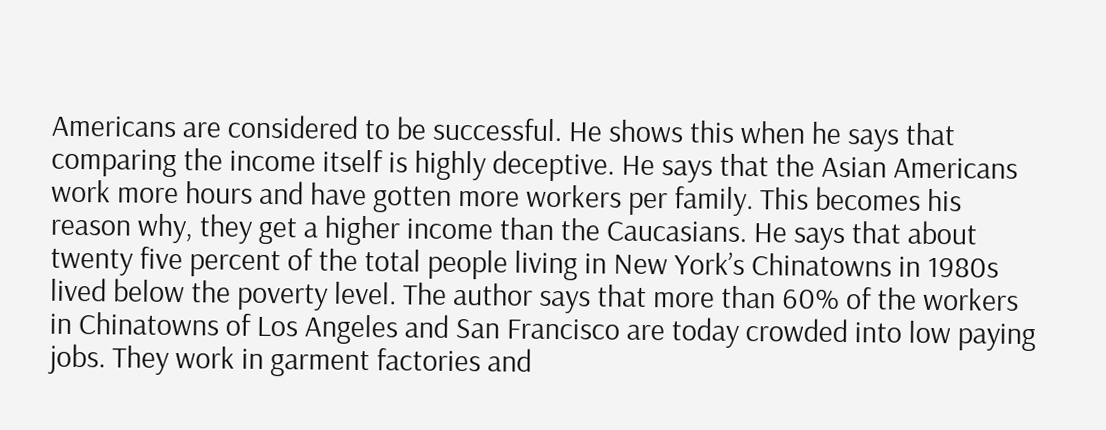Americans are considered to be successful. He shows this when he says that comparing the income itself is highly deceptive. He says that the Asian Americans work more hours and have gotten more workers per family. This becomes his reason why, they get a higher income than the Caucasians. He says that about twenty five percent of the total people living in New York’s Chinatowns in 1980s lived below the poverty level. The author says that more than 60% of the workers in Chinatowns of Los Angeles and San Francisco are today crowded into low paying jobs. They work in garment factories and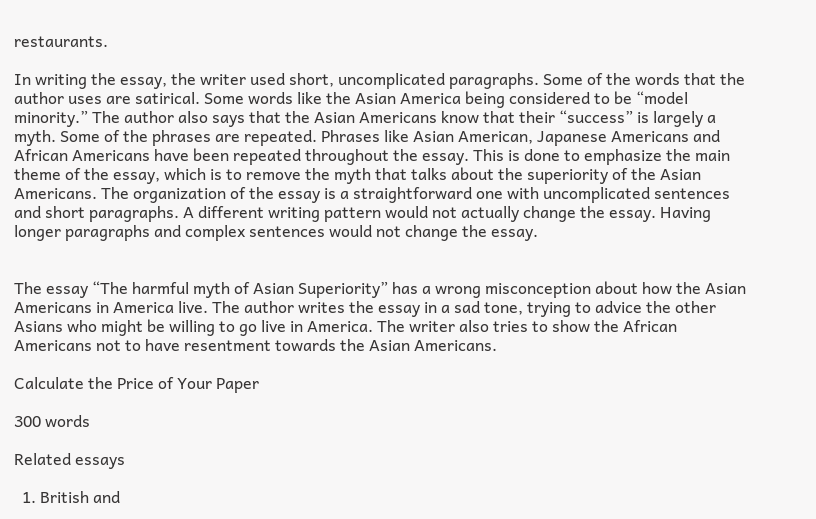restaurants.

In writing the essay, the writer used short, uncomplicated paragraphs. Some of the words that the author uses are satirical. Some words like the Asian America being considered to be “model minority.” The author also says that the Asian Americans know that their “success” is largely a myth. Some of the phrases are repeated. Phrases like Asian American, Japanese Americans and African Americans have been repeated throughout the essay. This is done to emphasize the main theme of the essay, which is to remove the myth that talks about the superiority of the Asian Americans. The organization of the essay is a straightforward one with uncomplicated sentences and short paragraphs. A different writing pattern would not actually change the essay. Having longer paragraphs and complex sentences would not change the essay.


The essay “The harmful myth of Asian Superiority” has a wrong misconception about how the Asian Americans in America live. The author writes the essay in a sad tone, trying to advice the other Asians who might be willing to go live in America. The writer also tries to show the African Americans not to have resentment towards the Asian Americans.

Calculate the Price of Your Paper

300 words

Related essays

  1. British and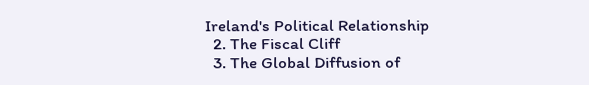Ireland's Political Relationship
  2. The Fiscal Cliff
  3. The Global Diffusion of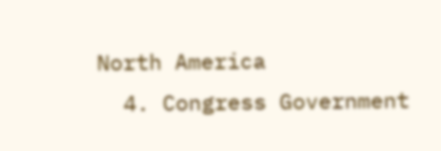North America
  4. Congress Government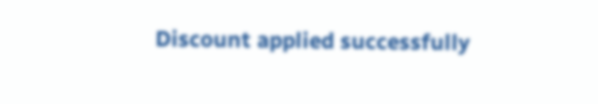Discount applied successfully